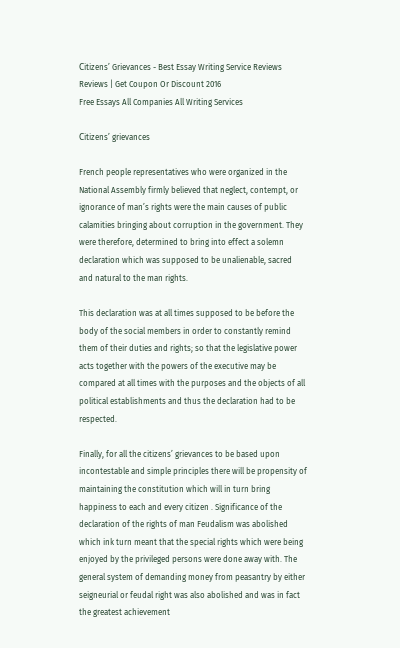Сitizens’ Grievances - Best Essay Writing Service Reviews Reviews | Get Coupon Or Discount 2016
Free Essays All Companies All Writing Services

Сitizens’ grievances

French people representatives who were organized in the National Assembly firmly believed that neglect, contempt, or ignorance of man’s rights were the main causes of public calamities bringing about corruption in the government. They were therefore, determined to bring into effect a solemn declaration which was supposed to be unalienable, sacred and natural to the man rights.

This declaration was at all times supposed to be before the body of the social members in order to constantly remind them of their duties and rights; so that the legislative power acts together with the powers of the executive may be compared at all times with the purposes and the objects of all political establishments and thus the declaration had to be respected.

Finally, for all the citizens’ grievances to be based upon incontestable and simple principles there will be propensity of maintaining the constitution which will in turn bring happiness to each and every citizen . Significance of the declaration of the rights of man Feudalism was abolished which ink turn meant that the special rights which were being enjoyed by the privileged persons were done away with. The general system of demanding money from peasantry by either seigneurial or feudal right was also abolished and was in fact the greatest achievement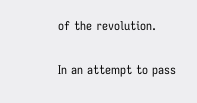of the revolution.

In an attempt to pass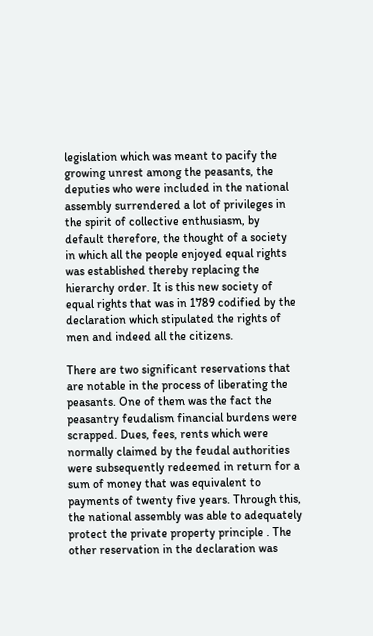legislation which was meant to pacify the growing unrest among the peasants, the deputies who were included in the national assembly surrendered a lot of privileges in the spirit of collective enthusiasm, by default therefore, the thought of a society in which all the people enjoyed equal rights was established thereby replacing the hierarchy order. It is this new society of equal rights that was in 1789 codified by the declaration which stipulated the rights of men and indeed all the citizens.

There are two significant reservations that are notable in the process of liberating the peasants. One of them was the fact the peasantry feudalism financial burdens were scrapped. Dues, fees, rents which were normally claimed by the feudal authorities were subsequently redeemed in return for a sum of money that was equivalent to payments of twenty five years. Through this, the national assembly was able to adequately protect the private property principle . The other reservation in the declaration was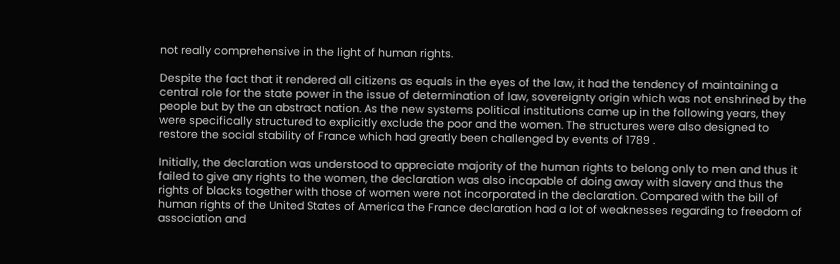not really comprehensive in the light of human rights.

Despite the fact that it rendered all citizens as equals in the eyes of the law, it had the tendency of maintaining a central role for the state power in the issue of determination of law, sovereignty origin which was not enshrined by the people but by the an abstract nation. As the new systems political institutions came up in the following years, they were specifically structured to explicitly exclude the poor and the women. The structures were also designed to restore the social stability of France which had greatly been challenged by events of 1789 .

Initially, the declaration was understood to appreciate majority of the human rights to belong only to men and thus it failed to give any rights to the women, the declaration was also incapable of doing away with slavery and thus the rights of blacks together with those of women were not incorporated in the declaration. Compared with the bill of human rights of the United States of America the France declaration had a lot of weaknesses regarding to freedom of association and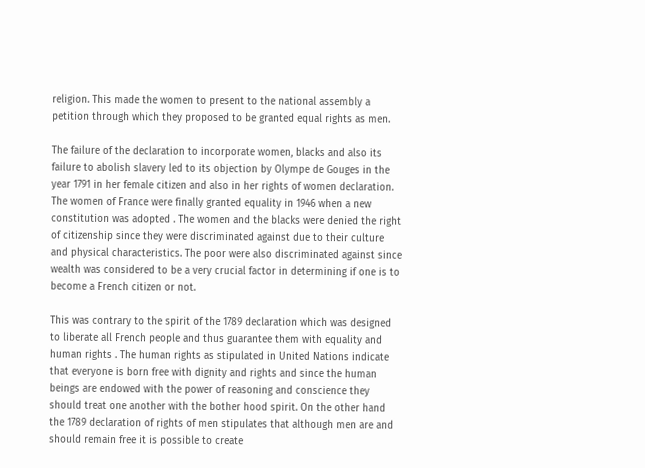religion. This made the women to present to the national assembly a petition through which they proposed to be granted equal rights as men.

The failure of the declaration to incorporate women, blacks and also its failure to abolish slavery led to its objection by Olympe de Gouges in the year 1791 in her female citizen and also in her rights of women declaration. The women of France were finally granted equality in 1946 when a new constitution was adopted . The women and the blacks were denied the right of citizenship since they were discriminated against due to their culture and physical characteristics. The poor were also discriminated against since wealth was considered to be a very crucial factor in determining if one is to become a French citizen or not.

This was contrary to the spirit of the 1789 declaration which was designed to liberate all French people and thus guarantee them with equality and human rights . The human rights as stipulated in United Nations indicate that everyone is born free with dignity and rights and since the human beings are endowed with the power of reasoning and conscience they should treat one another with the bother hood spirit. On the other hand the 1789 declaration of rights of men stipulates that although men are and should remain free it is possible to create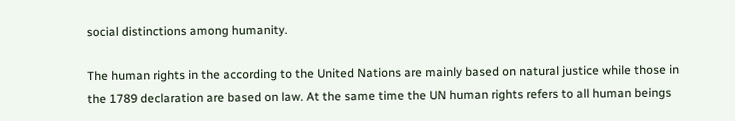social distinctions among humanity.

The human rights in the according to the United Nations are mainly based on natural justice while those in the 1789 declaration are based on law. At the same time the UN human rights refers to all human beings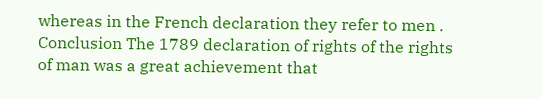whereas in the French declaration they refer to men . Conclusion The 1789 declaration of rights of the rights of man was a great achievement that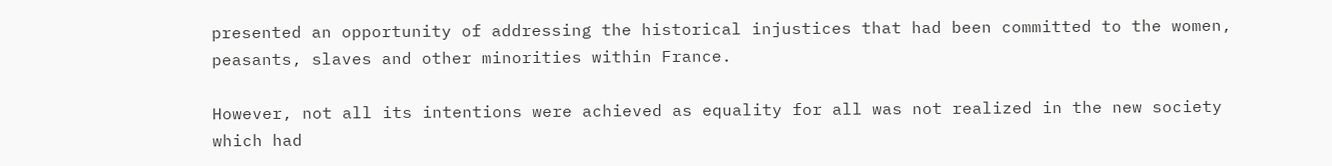presented an opportunity of addressing the historical injustices that had been committed to the women, peasants, slaves and other minorities within France.

However, not all its intentions were achieved as equality for all was not realized in the new society which had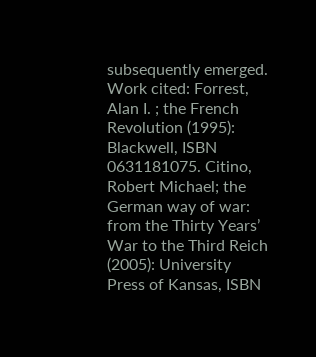subsequently emerged. Work cited: Forrest, Alan I. ; the French Revolution (1995): Blackwell, ISBN 0631181075. Citino, Robert Michael; the German way of war: from the Thirty Years’ War to the Third Reich (2005): University Press of Kansas, ISBN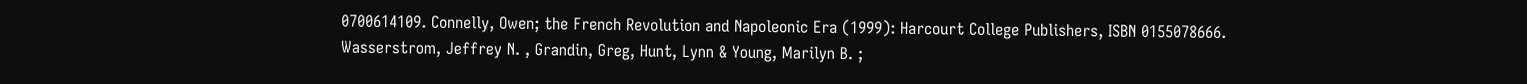0700614109. Connelly, Owen; the French Revolution and Napoleonic Era (1999): Harcourt College Publishers, ISBN 0155078666. Wasserstrom, Jeffrey N. , Grandin, Greg, Hunt, Lynn & Young, Marilyn B. ;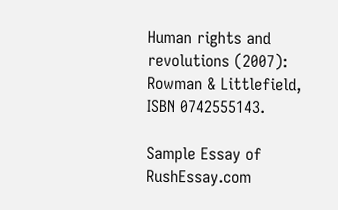Human rights and revolutions (2007): Rowman & Littlefield, ISBN 0742555143.

Sample Essay of RushEssay.com